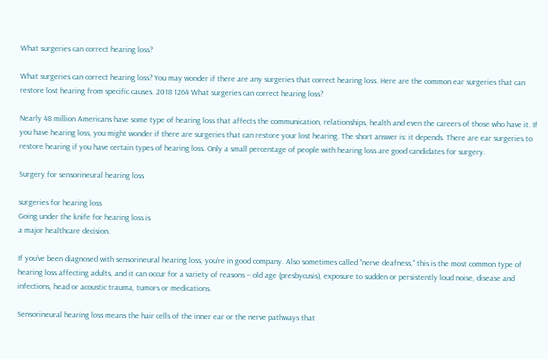What surgeries can correct hearing loss?

What surgeries can correct hearing loss? You may wonder if there are any surgeries that correct hearing loss. Here are the common ear surgeries that can restore lost hearing from specific causes. 2018 1264 What surgeries can correct hearing loss?

Nearly 48 million Americans have some type of hearing loss that affects the communication, relationships, health and even the careers of those who have it. If you have hearing loss, you might wonder if there are surgeries that can restore your lost hearing. The short answer is: it depends. There are ear surgeries to restore hearing if you have certain types of hearing loss. Only a small percentage of people with hearing loss are good candidates for surgery.

Surgery for sensorineural hearing loss

surgeries for hearing loss
Going under the knife for hearing loss is
a major healthcare decision.

If you’ve been diagnosed with sensorineural hearing loss, you're in good company. Also sometimes called "nerve deafness," this is the most common type of hearing loss affecting adults, and it can occur for a variety of reasons -- old age (presbycusis), exposure to sudden or persistently loud noise, disease and infections, head or acoustic trauma, tumors or medications.

Sensorineural hearing loss means the hair cells of the inner ear or the nerve pathways that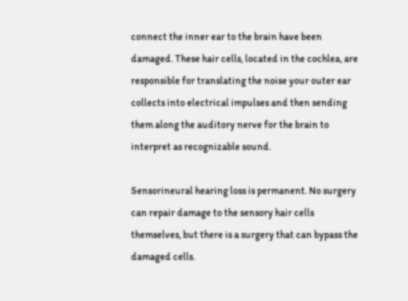connect the inner ear to the brain have been damaged. These hair cells, located in the cochlea, are responsible for translating the noise your outer ear collects into electrical impulses and then sending them along the auditory nerve for the brain to interpret as recognizable sound.

Sensorineural hearing loss is permanent. No surgery can repair damage to the sensory hair cells themselves, but there is a surgery that can bypass the damaged cells.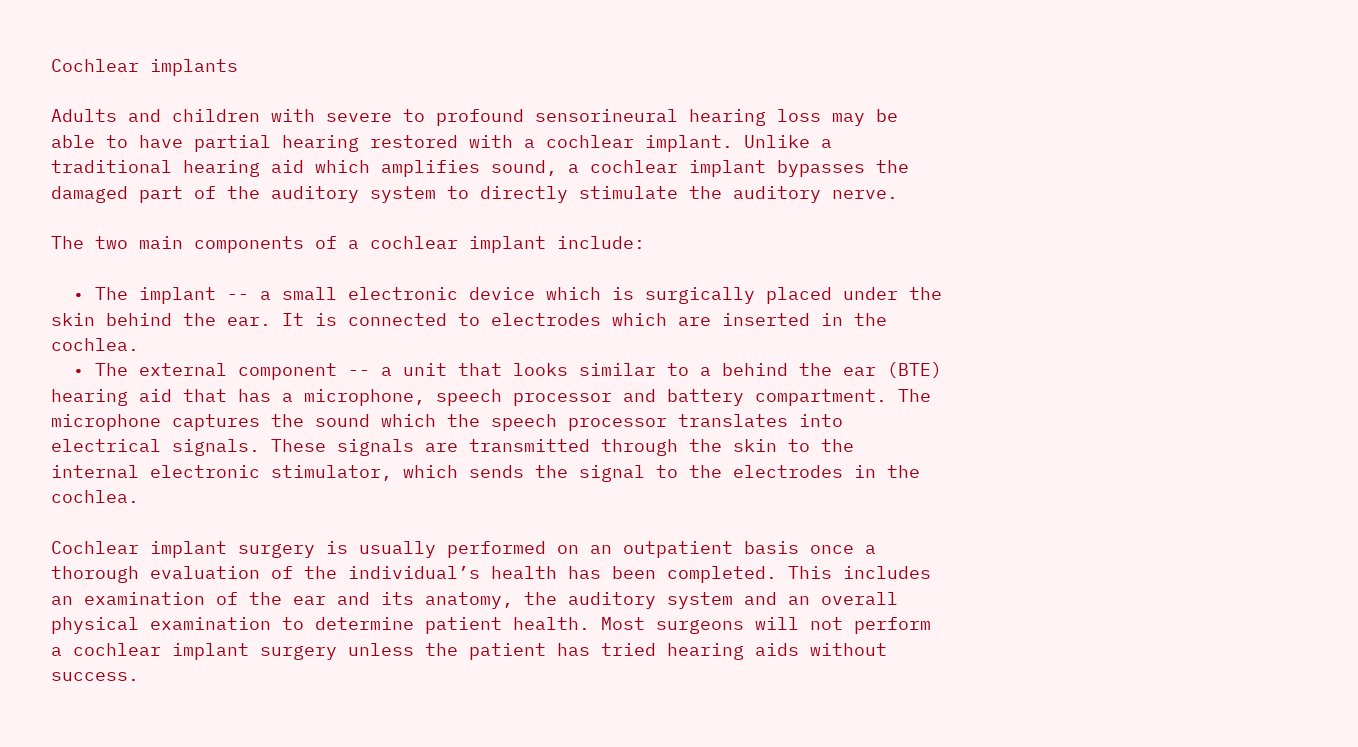Cochlear implants

Adults and children with severe to profound sensorineural hearing loss may be able to have partial hearing restored with a cochlear implant. Unlike a traditional hearing aid which amplifies sound, a cochlear implant bypasses the damaged part of the auditory system to directly stimulate the auditory nerve.

The two main components of a cochlear implant include:

  • The implant -- a small electronic device which is surgically placed under the skin behind the ear. It is connected to electrodes which are inserted in the cochlea.
  • The external component -- a unit that looks similar to a behind the ear (BTE) hearing aid that has a microphone, speech processor and battery compartment. The microphone captures the sound which the speech processor translates into electrical signals. These signals are transmitted through the skin to the internal electronic stimulator, which sends the signal to the electrodes in the cochlea.

Cochlear implant surgery is usually performed on an outpatient basis once a thorough evaluation of the individual’s health has been completed. This includes an examination of the ear and its anatomy, the auditory system and an overall physical examination to determine patient health. Most surgeons will not perform a cochlear implant surgery unless the patient has tried hearing aids without success.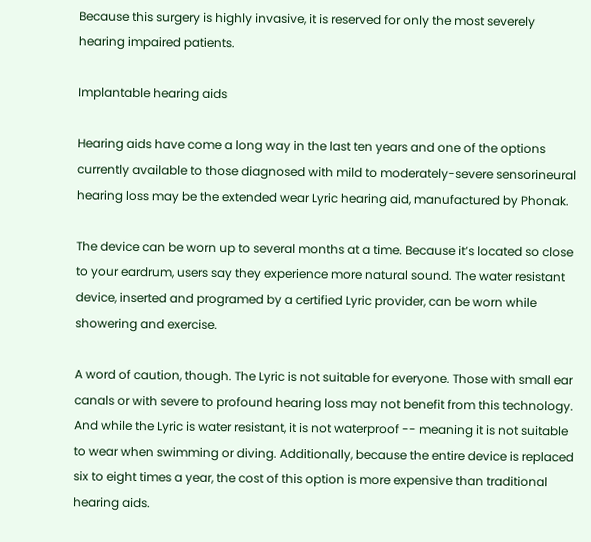Because this surgery is highly invasive, it is reserved for only the most severely hearing impaired patients.

Implantable hearing aids

Hearing aids have come a long way in the last ten years and one of the options currently available to those diagnosed with mild to moderately-severe sensorineural hearing loss may be the extended wear Lyric hearing aid, manufactured by Phonak.

The device can be worn up to several months at a time. Because it’s located so close to your eardrum, users say they experience more natural sound. The water resistant device, inserted and programed by a certified Lyric provider, can be worn while showering and exercise.

A word of caution, though. The Lyric is not suitable for everyone. Those with small ear canals or with severe to profound hearing loss may not benefit from this technology. And while the Lyric is water resistant, it is not waterproof -- meaning it is not suitable to wear when swimming or diving. Additionally, because the entire device is replaced six to eight times a year, the cost of this option is more expensive than traditional hearing aids.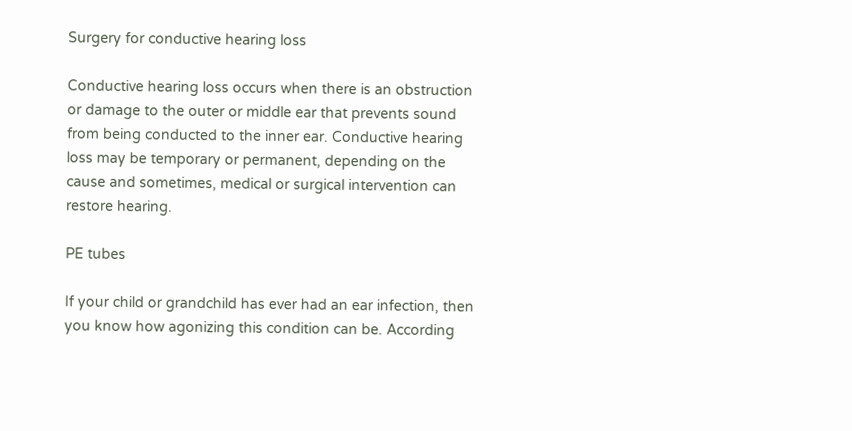Surgery for conductive hearing loss

Conductive hearing loss occurs when there is an obstruction or damage to the outer or middle ear that prevents sound from being conducted to the inner ear. Conductive hearing loss may be temporary or permanent, depending on the cause and sometimes, medical or surgical intervention can restore hearing.

PE tubes

If your child or grandchild has ever had an ear infection, then you know how agonizing this condition can be. According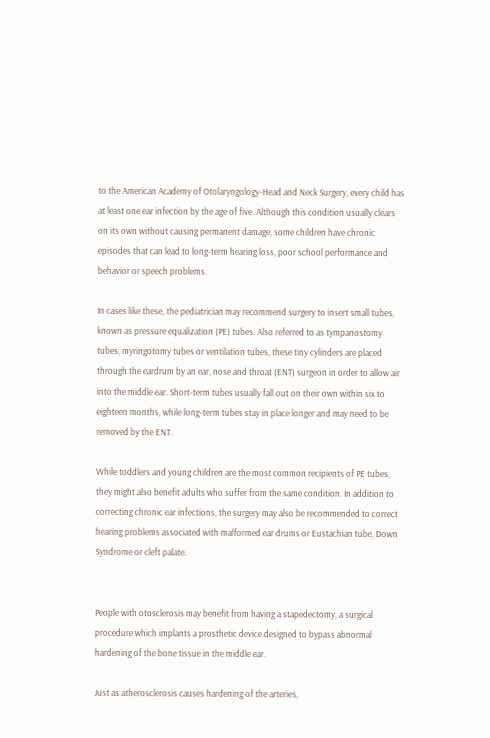to the American Academy of Otolaryngology-Head and Neck Surgery, every child has at least one ear infection by the age of five. Although this condition usually clears on its own without causing permanent damage, some children have chronic episodes that can lead to long-term hearing loss, poor school performance and behavior or speech problems.

In cases like these, the pediatrician may recommend surgery to insert small tubes, known as pressure equalization (PE) tubes. Also referred to as tympanostomy tubes, myringotomy tubes or ventilation tubes, these tiny cylinders are placed through the eardrum by an ear, nose and throat (ENT) surgeon in order to allow air into the middle ear. Short-term tubes usually fall out on their own within six to eighteen months, while long-term tubes stay in place longer and may need to be removed by the ENT.

While toddlers and young children are the most common recipients of PE tubes, they might also benefit adults who suffer from the same condition. In addition to correcting chronic ear infections, the surgery may also be recommended to correct hearing problems associated with malformed ear drums or Eustachian tube, Down Syndrome or cleft palate.


People with otosclerosis may benefit from having a stapedectomy, a surgical procedure which implants a prosthetic device designed to bypass abnormal hardening of the bone tissue in the middle ear.

Just as atherosclerosis causes hardening of the arteries,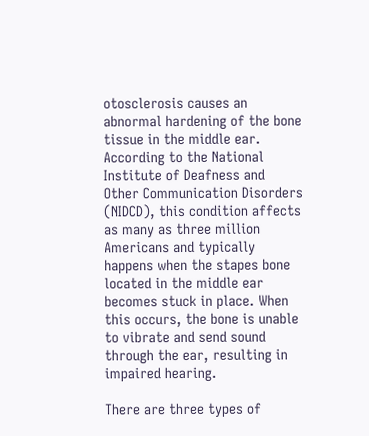otosclerosis causes an abnormal hardening of the bone tissue in the middle ear. According to the National Institute of Deafness and Other Communication Disorders (NIDCD), this condition affects as many as three million Americans and typically happens when the stapes bone located in the middle ear becomes stuck in place. When this occurs, the bone is unable to vibrate and send sound through the ear, resulting in impaired hearing.

There are three types of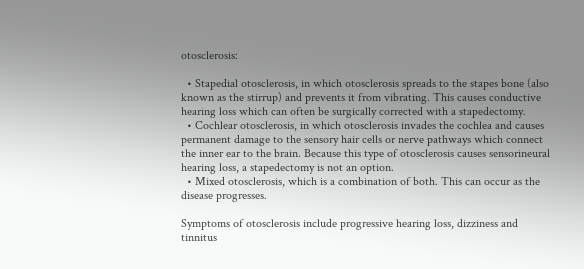otosclerosis:

  • Stapedial otosclerosis, in which otosclerosis spreads to the stapes bone (also known as the stirrup) and prevents it from vibrating. This causes conductive hearing loss which can often be surgically corrected with a stapedectomy.
  • Cochlear otosclerosis, in which otosclerosis invades the cochlea and causes permanent damage to the sensory hair cells or nerve pathways which connect the inner ear to the brain. Because this type of otosclerosis causes sensorineural hearing loss, a stapedectomy is not an option.
  • Mixed otosclerosis, which is a combination of both. This can occur as the disease progresses.

Symptoms of otosclerosis include progressive hearing loss, dizziness and tinnitus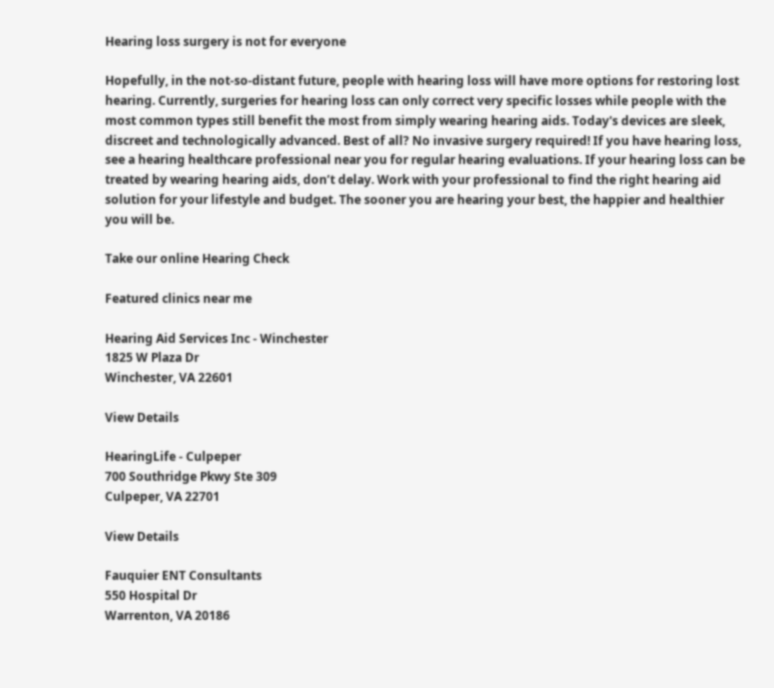Hearing loss surgery is not for everyone

Hopefully, in the not-so-distant future, people with hearing loss will have more options for restoring lost hearing. Currently, surgeries for hearing loss can only correct very specific losses while people with the most common types still benefit the most from simply wearing hearing aids. Today's devices are sleek, discreet and technologically advanced. Best of all? No invasive surgery required! If you have hearing loss, see a hearing healthcare professional near you for regular hearing evaluations. If your hearing loss can be treated by wearing hearing aids, don’t delay. Work with your professional to find the right hearing aid solution for your lifestyle and budget. The sooner you are hearing your best, the happier and healthier you will be.

Take our online Hearing Check

Featured clinics near me

Hearing Aid Services Inc - Winchester
1825 W Plaza Dr
Winchester, VA 22601

View Details

HearingLife - Culpeper
700 Southridge Pkwy Ste 309
Culpeper, VA 22701

View Details

Fauquier ENT Consultants
550 Hospital Dr
Warrenton, VA 20186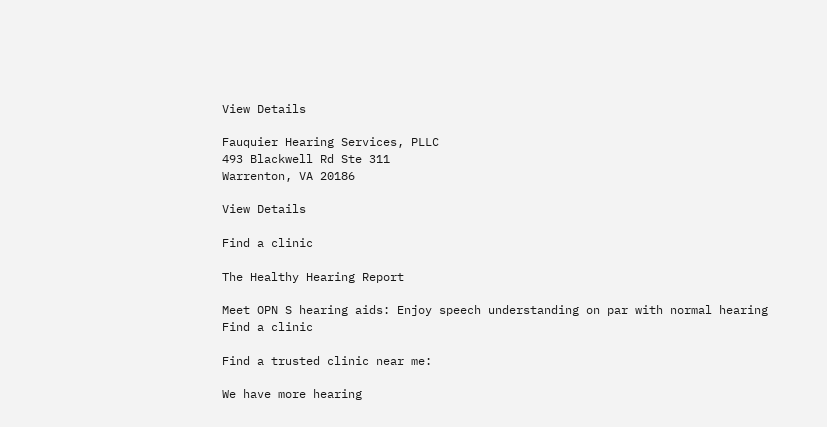View Details

Fauquier Hearing Services, PLLC
493 Blackwell Rd Ste 311
Warrenton, VA 20186

View Details

Find a clinic

The Healthy Hearing Report

Meet OPN S hearing aids: Enjoy speech understanding on par with normal hearing
Find a clinic

Find a trusted clinic near me:

We have more hearing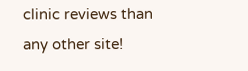clinic reviews than any other site!